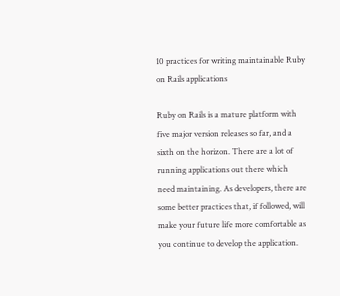10 practices for writing maintainable Ruby on Rails applications

Ruby on Rails is a mature platform with five major version releases so far, and a sixth on the horizon. There are a lot of running applications out there which need maintaining. As developers, there are some better practices that, if followed, will make your future life more comfortable as you continue to develop the application.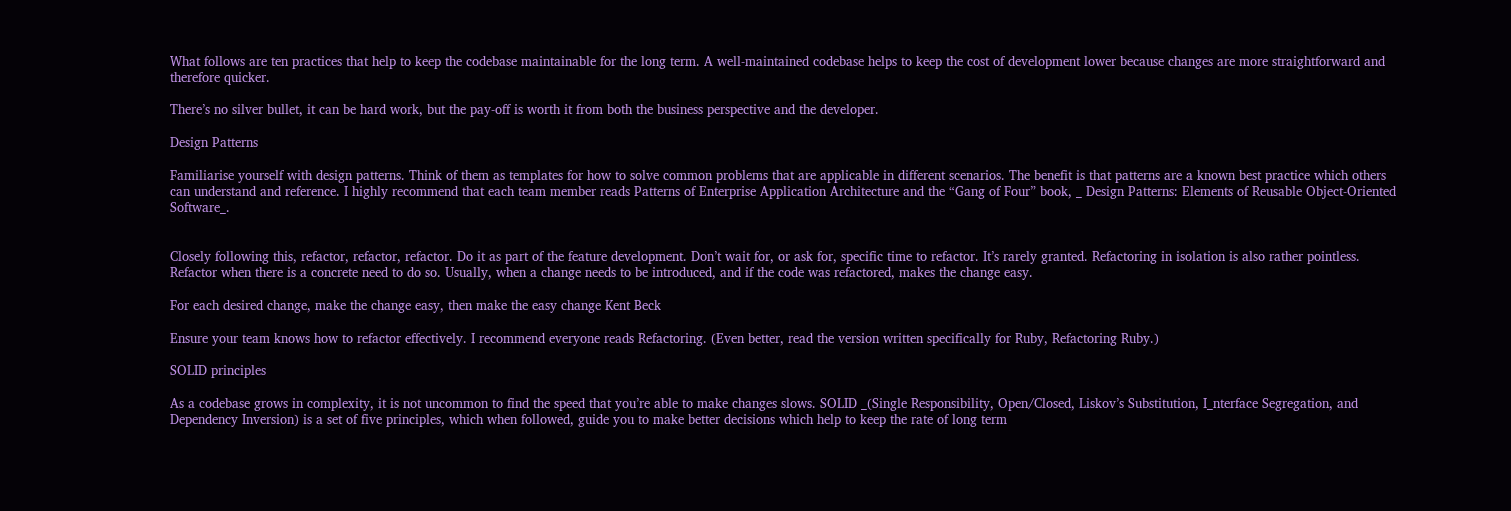What follows are ten practices that help to keep the codebase maintainable for the long term. A well-maintained codebase helps to keep the cost of development lower because changes are more straightforward and therefore quicker.

There’s no silver bullet, it can be hard work, but the pay-off is worth it from both the business perspective and the developer.

Design Patterns

Familiarise yourself with design patterns. Think of them as templates for how to solve common problems that are applicable in different scenarios. The benefit is that patterns are a known best practice which others can understand and reference. I highly recommend that each team member reads Patterns of Enterprise Application Architecture and the “Gang of Four” book, _ Design Patterns: Elements of Reusable Object-Oriented Software_.


Closely following this, refactor, refactor, refactor. Do it as part of the feature development. Don’t wait for, or ask for, specific time to refactor. It’s rarely granted. Refactoring in isolation is also rather pointless. Refactor when there is a concrete need to do so. Usually, when a change needs to be introduced, and if the code was refactored, makes the change easy.

For each desired change, make the change easy, then make the easy change Kent Beck

Ensure your team knows how to refactor effectively. I recommend everyone reads Refactoring. (Even better, read the version written specifically for Ruby, Refactoring Ruby.)

SOLID principles

As a codebase grows in complexity, it is not uncommon to find the speed that you’re able to make changes slows. SOLID _(Single Responsibility, Open/Closed, Liskov’s Substitution, I_nterface Segregation, and Dependency Inversion) is a set of five principles, which when followed, guide you to make better decisions which help to keep the rate of long term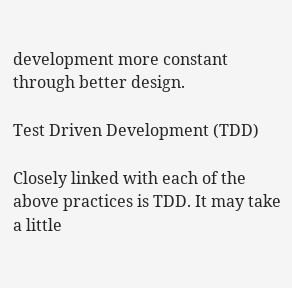development more constant through better design.

Test Driven Development (TDD)

Closely linked with each of the above practices is TDD. It may take a little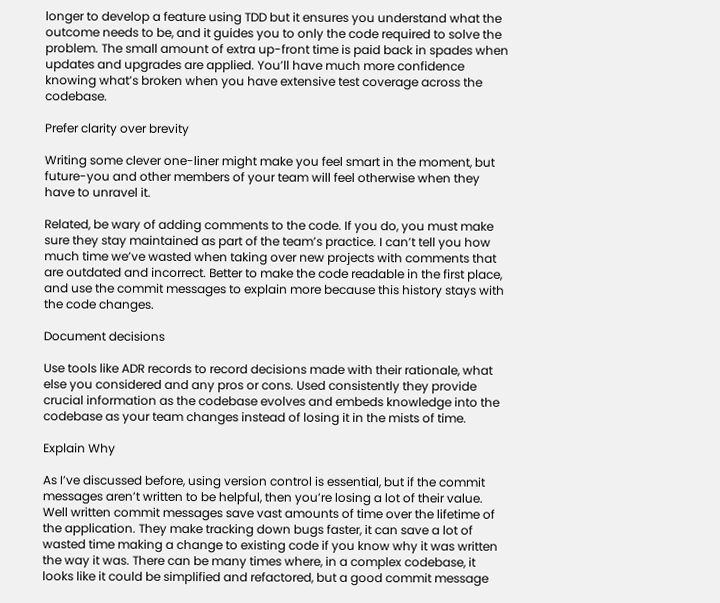longer to develop a feature using TDD but it ensures you understand what the outcome needs to be, and it guides you to only the code required to solve the problem. The small amount of extra up-front time is paid back in spades when updates and upgrades are applied. You’ll have much more confidence knowing what’s broken when you have extensive test coverage across the codebase.

Prefer clarity over brevity

Writing some clever one-liner might make you feel smart in the moment, but future-you and other members of your team will feel otherwise when they have to unravel it.

Related, be wary of adding comments to the code. If you do, you must make sure they stay maintained as part of the team’s practice. I can’t tell you how much time we’ve wasted when taking over new projects with comments that are outdated and incorrect. Better to make the code readable in the first place, and use the commit messages to explain more because this history stays with the code changes.

Document decisions

Use tools like ADR records to record decisions made with their rationale, what else you considered and any pros or cons. Used consistently they provide crucial information as the codebase evolves and embeds knowledge into the codebase as your team changes instead of losing it in the mists of time.

Explain Why

As I’ve discussed before, using version control is essential, but if the commit messages aren’t written to be helpful, then you’re losing a lot of their value. Well written commit messages save vast amounts of time over the lifetime of the application. They make tracking down bugs faster, it can save a lot of wasted time making a change to existing code if you know why it was written the way it was. There can be many times where, in a complex codebase, it looks like it could be simplified and refactored, but a good commit message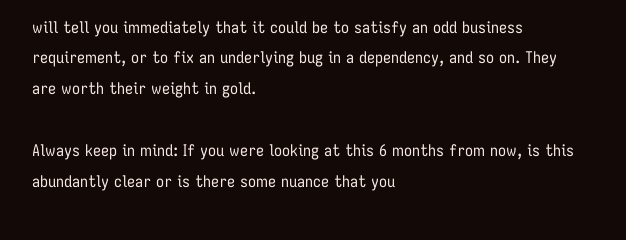will tell you immediately that it could be to satisfy an odd business requirement, or to fix an underlying bug in a dependency, and so on. They are worth their weight in gold.

Always keep in mind: If you were looking at this 6 months from now, is this abundantly clear or is there some nuance that you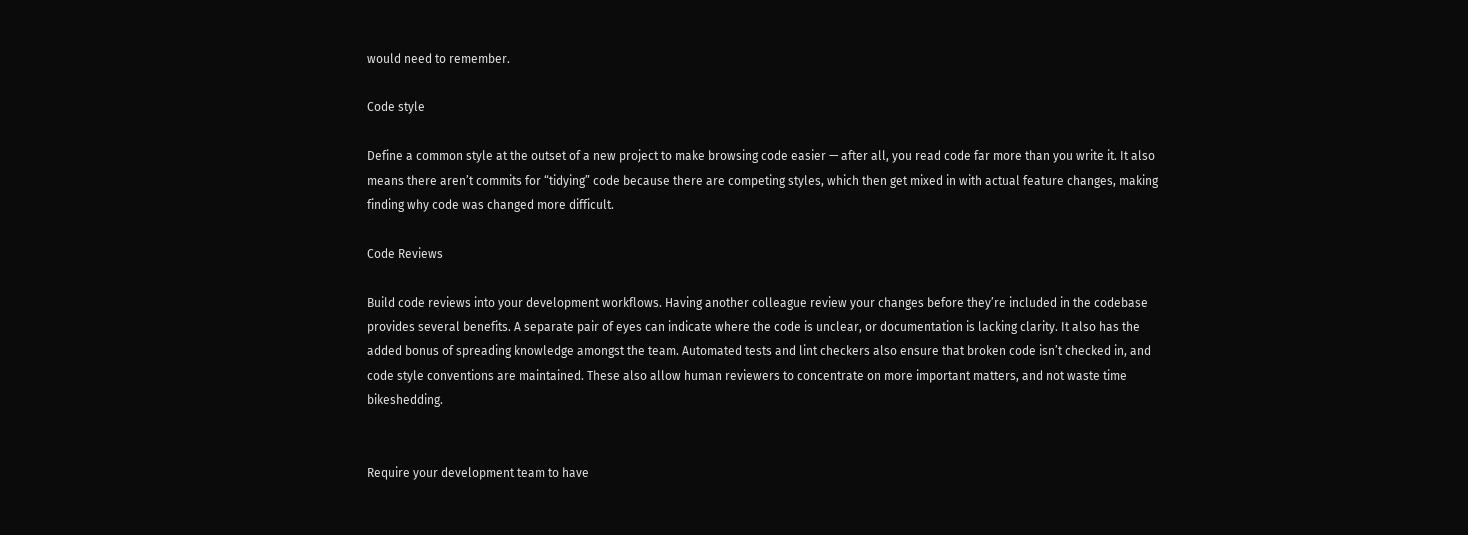would need to remember.

Code style

Define a common style at the outset of a new project to make browsing code easier — after all, you read code far more than you write it. It also means there aren’t commits for “tidying” code because there are competing styles, which then get mixed in with actual feature changes, making finding why code was changed more difficult.

Code Reviews

Build code reviews into your development workflows. Having another colleague review your changes before they’re included in the codebase provides several benefits. A separate pair of eyes can indicate where the code is unclear, or documentation is lacking clarity. It also has the added bonus of spreading knowledge amongst the team. Automated tests and lint checkers also ensure that broken code isn’t checked in, and code style conventions are maintained. These also allow human reviewers to concentrate on more important matters, and not waste time bikeshedding.


Require your development team to have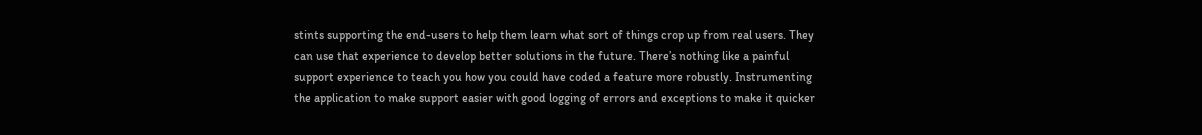stints supporting the end-users to help them learn what sort of things crop up from real users. They can use that experience to develop better solutions in the future. There’s nothing like a painful support experience to teach you how you could have coded a feature more robustly. Instrumenting the application to make support easier with good logging of errors and exceptions to make it quicker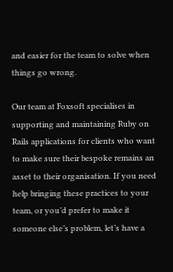and easier for the team to solve when things go wrong.

Our team at Foxsoft specialises in supporting and maintaining Ruby on Rails applications for clients who want to make sure their bespoke remains an asset to their organisation. If you need help bringing these practices to your team, or you’d prefer to make it someone else’s problem, let’s have a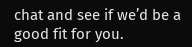chat and see if we’d be a good fit for you.